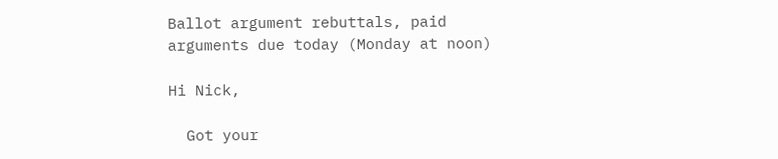Ballot argument rebuttals, paid arguments due today (Monday at noon)

Hi Nick,

  Got your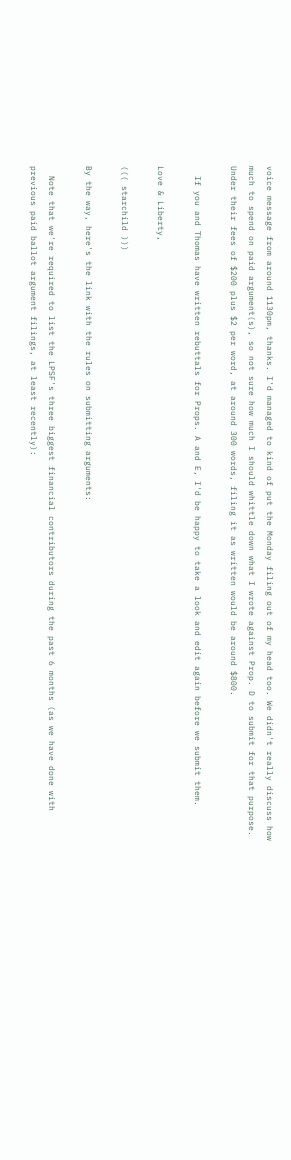voice message from around 1130pm, thanks. I'd managed to kind of put the Monday filing out of my head too. We didn't really discuss how much to spend on paid argument(s), so not sure how much I should whittle down what I wrote against Prop. D to submit for that purpose. Under their fees of $200 plus $2 per word, at around 300 words, filing it as written would be around $800.

  If you and Thomas have written rebuttals for Props. A and E, I'd be happy to take a look and edit again before we submit them.

Love & Liberty,

((( starchild )))

By the way, here's the link with the rules on submitting arguments:

  Note that we're required to list the LPSF's three biggest financial contributors during the past 6 months (as we have done with previous paid ballot argument filings, at least recently):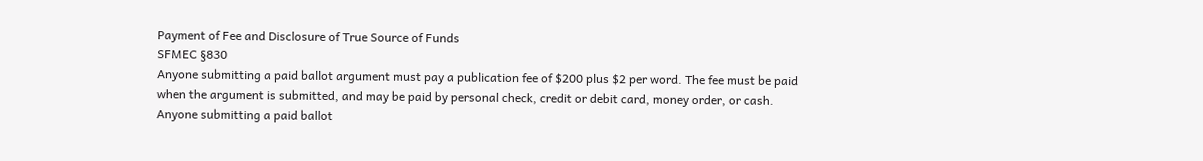Payment of Fee and Disclosure of True Source of Funds
SFMEC §830
Anyone submitting a paid ballot argument must pay a publication fee of $200 plus $2 per word. The fee must be paid
when the argument is submitted, and may be paid by personal check, credit or debit card, money order, or cash.
Anyone submitting a paid ballot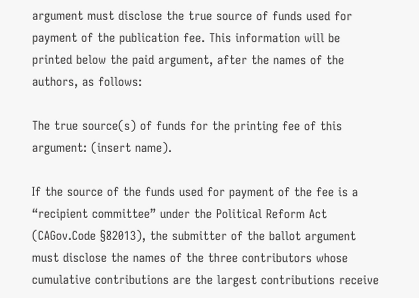argument must disclose the true source of funds used for
payment of the publication fee. This information will be printed below the paid argument, after the names of the authors, as follows:

The true source(s) of funds for the printing fee of this argument: (insert name).

If the source of the funds used for payment of the fee is a “recipient committee” under the Political Reform Act (CAGov.Code §82013), the submitter of the ballot argument must disclose the names of the three contributors whose cumulative contributions are the largest contributions receive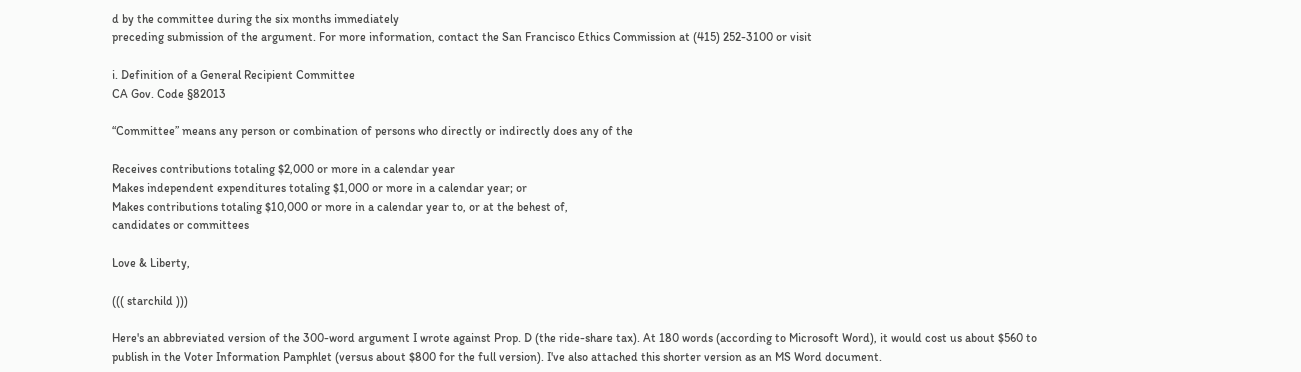d by the committee during the six months immediately
preceding submission of the argument. For more information, contact the San Francisco Ethics Commission at (415) 252-3100 or visit

i. Definition of a General Recipient Committee
CA Gov. Code §82013

“Committee” means any person or combination of persons who directly or indirectly does any of the

Receives contributions totaling $2,000 or more in a calendar year
Makes independent expenditures totaling $1,000 or more in a calendar year; or
Makes contributions totaling $10,000 or more in a calendar year to, or at the behest of,
candidates or committees

Love & Liberty,

((( starchild )))

Here's an abbreviated version of the 300-word argument I wrote against Prop. D (the ride-share tax). At 180 words (according to Microsoft Word), it would cost us about $560 to publish in the Voter Information Pamphlet (versus about $800 for the full version). I've also attached this shorter version as an MS Word document.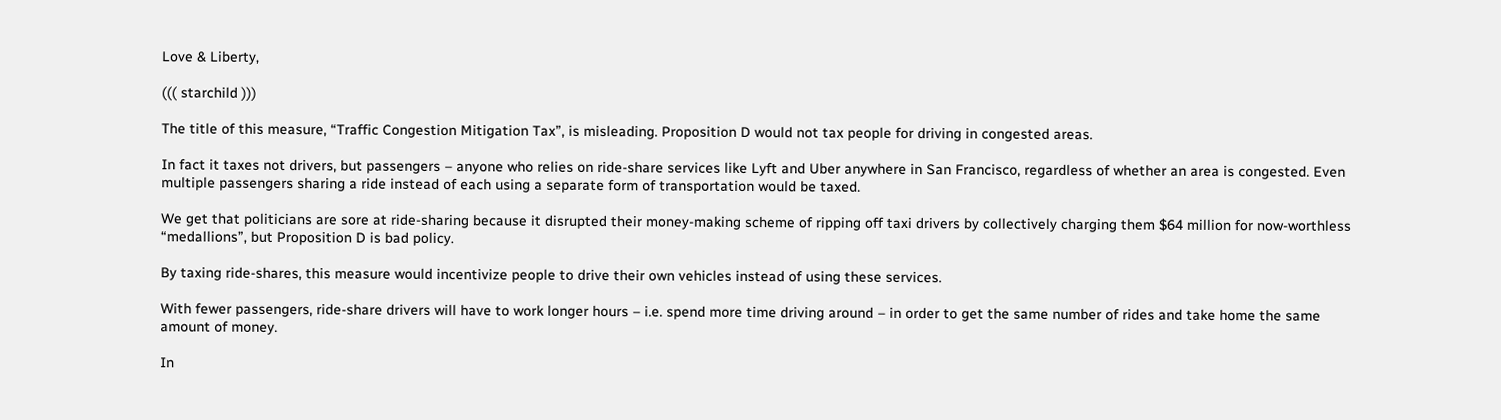Love & Liberty,

((( starchild )))

The title of this measure, “Traffic Congestion Mitigation Tax”, is misleading. Proposition D would not tax people for driving in congested areas.

In fact it taxes not drivers, but passengers – anyone who relies on ride-share services like Lyft and Uber anywhere in San Francisco, regardless of whether an area is congested. Even multiple passengers sharing a ride instead of each using a separate form of transportation would be taxed.

We get that politicians are sore at ride-sharing because it disrupted their money-making scheme of ripping off taxi drivers by collectively charging them $64 million for now-worthless “medallions”, but Proposition D is bad policy.

By taxing ride-shares, this measure would incentivize people to drive their own vehicles instead of using these services.

With fewer passengers, ride-share drivers will have to work longer hours – i.e. spend more time driving around – in order to get the same number of rides and take home the same amount of money.

In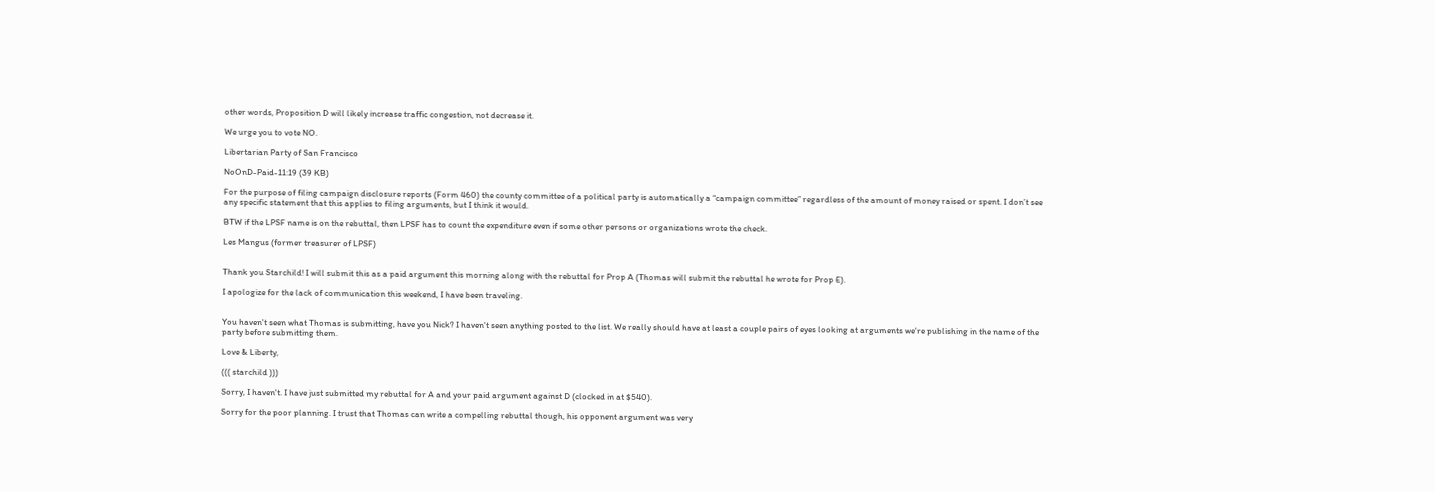other words, Proposition D will likely increase traffic congestion, not decrease it.

We urge you to vote NO.

Libertarian Party of San Francisco

NoOnD-Paid-11:19 (39 KB)

For the purpose of filing campaign disclosure reports (Form 460) the county committee of a political party is automatically a “campaign committee” regardless of the amount of money raised or spent. I don’t see any specific statement that this applies to filing arguments, but I think it would.

BTW if the LPSF name is on the rebuttal, then LPSF has to count the expenditure even if some other persons or organizations wrote the check.

Les Mangus (former treasurer of LPSF)


Thank you Starchild! I will submit this as a paid argument this morning along with the rebuttal for Prop A (Thomas will submit the rebuttal he wrote for Prop E).

I apologize for the lack of communication this weekend, I have been traveling.


You haven't seen what Thomas is submitting, have you Nick? I haven't seen anything posted to the list. We really should have at least a couple pairs of eyes looking at arguments we're publishing in the name of the party before submitting them.

Love & Liberty,

((( starchild )))

Sorry, I haven't. I have just submitted my rebuttal for A and your paid argument against D (clocked in at $540).

Sorry for the poor planning. I trust that Thomas can write a compelling rebuttal though, his opponent argument was very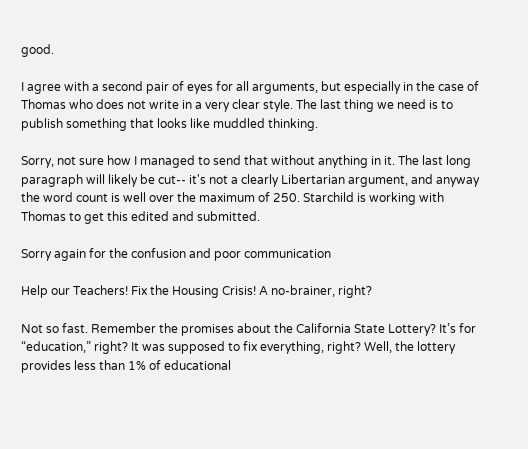good.

I agree with a second pair of eyes for all arguments, but especially in the case of Thomas who does not write in a very clear style. The last thing we need is to publish something that looks like muddled thinking.

Sorry, not sure how I managed to send that without anything in it. The last long paragraph will likely be cut-- it's not a clearly Libertarian argument, and anyway the word count is well over the maximum of 250. Starchild is working with Thomas to get this edited and submitted.

Sorry again for the confusion and poor communication

Help our Teachers! Fix the Housing Crisis! A no-brainer, right?

Not so fast. Remember the promises about the California State Lottery? It’s for “education,” right? It was supposed to fix everything, right? Well, the lottery provides less than 1% of educational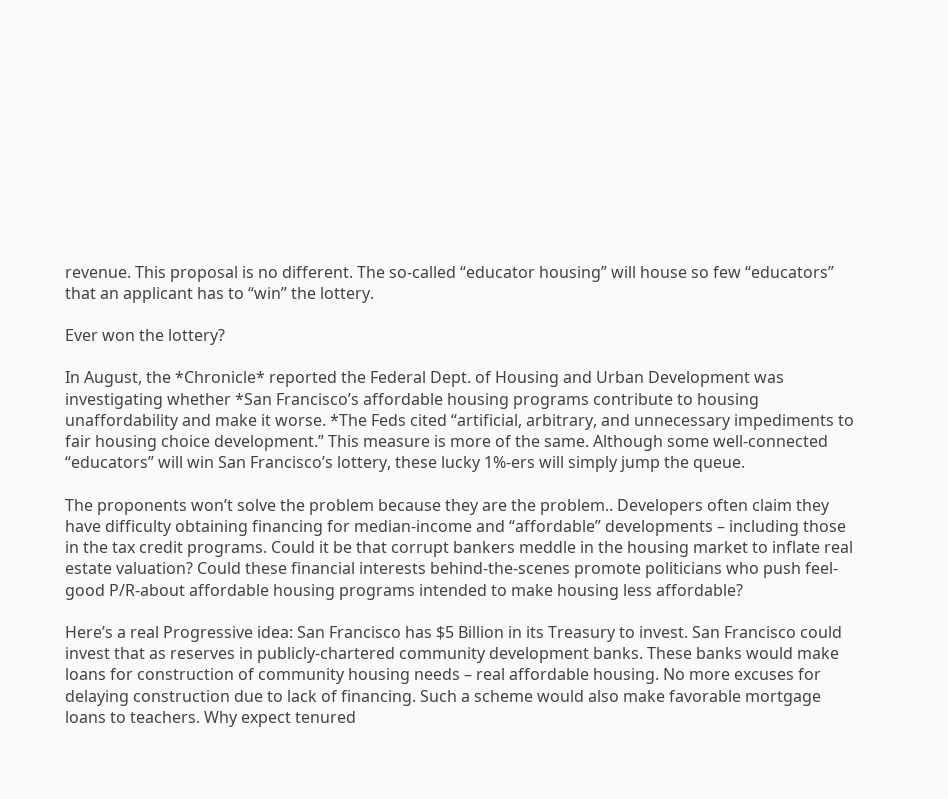revenue. This proposal is no different. The so-called “educator housing” will house so few “educators” that an applicant has to “win” the lottery.

Ever won the lottery?

In August, the *Chronicle* reported the Federal Dept. of Housing and Urban Development was investigating whether *San Francisco’s affordable housing programs contribute to housing unaffordability and make it worse. *The Feds cited “artificial, arbitrary, and unnecessary impediments to fair housing choice development.” This measure is more of the same. Although some well-connected “educators” will win San Francisco’s lottery, these lucky 1%-ers will simply jump the queue.

The proponents won’t solve the problem because they are the problem.. Developers often claim they have difficulty obtaining financing for median-income and “affordable” developments – including those in the tax credit programs. Could it be that corrupt bankers meddle in the housing market to inflate real estate valuation? Could these financial interests behind-the-scenes promote politicians who push feel-good P/R-about affordable housing programs intended to make housing less affordable?

Here’s a real Progressive idea: San Francisco has $5 Billion in its Treasury to invest. San Francisco could invest that as reserves in publicly-chartered community development banks. These banks would make loans for construction of community housing needs – real affordable housing. No more excuses for delaying construction due to lack of financing. Such a scheme would also make favorable mortgage loans to teachers. Why expect tenured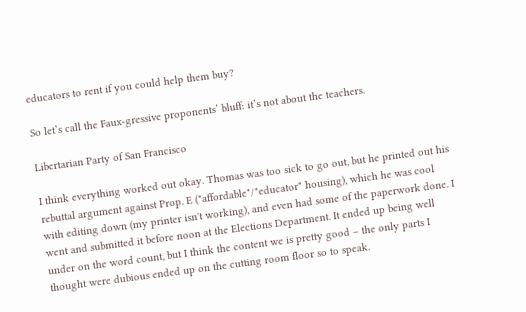educators to rent if you could help them buy?

So let’s call the Faux-gressive proponents’ bluff: it’s not about the teachers.

Libertarian Party of San Francisco

I think everything worked out okay. Thomas was too sick to go out, but he printed out his rebuttal argument against Prop. E ("affordable"/"educator" housing), which he was cool with editing down (my printer isn't working), and even had some of the paperwork done. I went and submitted it before noon at the Elections Department. It ended up being well under on the word count, but I think the content we is pretty good – the only parts I thought were dubious ended up on the cutting room floor so to speak.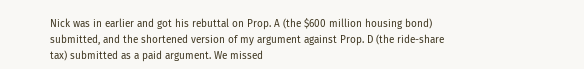Nick was in earlier and got his rebuttal on Prop. A (the $600 million housing bond) submitted, and the shortened version of my argument against Prop. D (the ride-share tax) submitted as a paid argument. We missed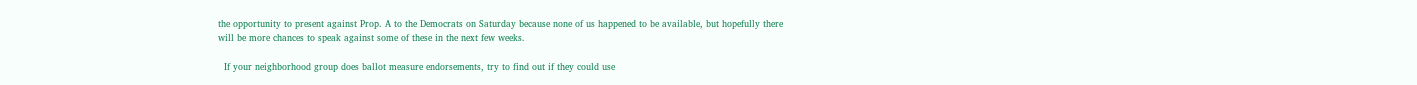the opportunity to present against Prop. A to the Democrats on Saturday because none of us happened to be available, but hopefully there will be more chances to speak against some of these in the next few weeks.

  If your neighborhood group does ballot measure endorsements, try to find out if they could use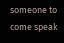someone to come speak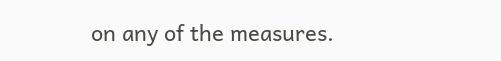on any of the measures.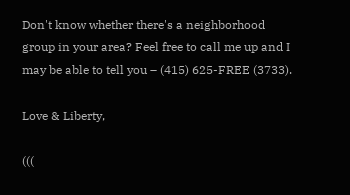Don't know whether there's a neighborhood group in your area? Feel free to call me up and I may be able to tell you – (415) 625-FREE (3733).

Love & Liberty,

(((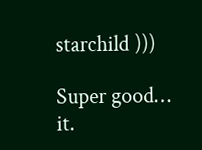starchild )))

Super good… it.